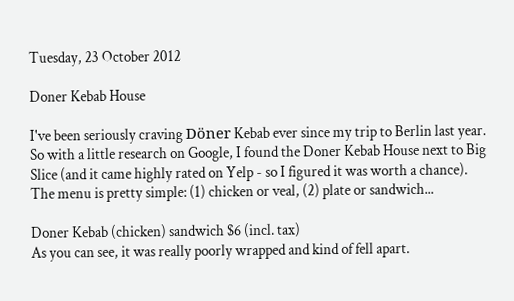Tuesday, 23 October 2012

Doner Kebab House

I've been seriously craving Döner Kebab ever since my trip to Berlin last year.
So with a little research on Google, I found the Doner Kebab House next to Big Slice (and it came highly rated on Yelp - so I figured it was worth a chance).
The menu is pretty simple: (1) chicken or veal, (2) plate or sandwich...

Doner Kebab (chicken) sandwich $6 (incl. tax)
As you can see, it was really poorly wrapped and kind of fell apart.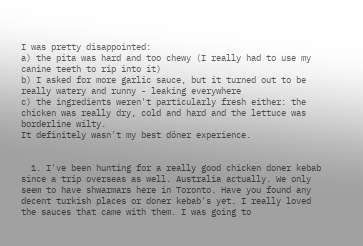I was pretty disappointed:
a) the pita was hard and too chewy (I really had to use my canine teeth to rip into it)
b) I asked for more garlic sauce, but it turned out to be really watery and runny - leaking everywhere
c) the ingredients weren't particularly fresh either: the chicken was really dry, cold and hard and the lettuce was borderline wilty.
It definitely wasn't my best döner experience.


  1. I've been hunting for a really good chicken doner kebab since a trip overseas as well. Australia actually. We only seem to have shwarmars here in Toronto. Have you found any decent turkish places or doner kebab's yet. I really loved the sauces that came with them. I was going to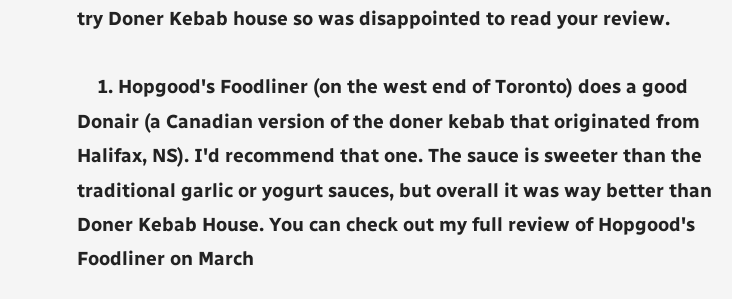try Doner Kebab house so was disappointed to read your review.

    1. Hopgood's Foodliner (on the west end of Toronto) does a good Donair (a Canadian version of the doner kebab that originated from Halifax, NS). I'd recommend that one. The sauce is sweeter than the traditional garlic or yogurt sauces, but overall it was way better than Doner Kebab House. You can check out my full review of Hopgood's Foodliner on March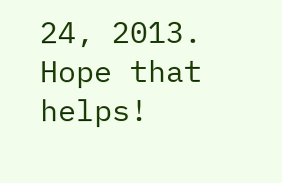24, 2013. Hope that helps!